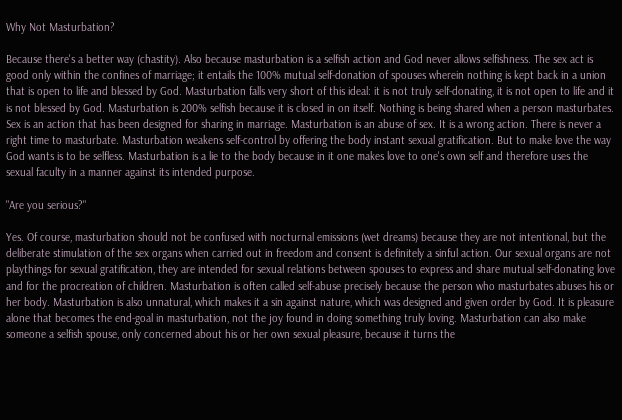Why Not Masturbation?

Because there's a better way (chastity). Also because masturbation is a selfish action and God never allows selfishness. The sex act is good only within the confines of marriage; it entails the 100% mutual self-donation of spouses wherein nothing is kept back in a union that is open to life and blessed by God. Masturbation falls very short of this ideal: it is not truly self-donating, it is not open to life and it is not blessed by God. Masturbation is 200% selfish because it is closed in on itself. Nothing is being shared when a person masturbates. Sex is an action that has been designed for sharing in marriage. Masturbation is an abuse of sex. It is a wrong action. There is never a right time to masturbate. Masturbation weakens self-control by offering the body instant sexual gratification. But to make love the way God wants is to be selfless. Masturbation is a lie to the body because in it one makes love to one's own self and therefore uses the sexual faculty in a manner against its intended purpose.

"Are you serious?"

Yes. Of course, masturbation should not be confused with nocturnal emissions (wet dreams) because they are not intentional, but the deliberate stimulation of the sex organs when carried out in freedom and consent is definitely a sinful action. Our sexual organs are not playthings for sexual gratification, they are intended for sexual relations between spouses to express and share mutual self-donating love and for the procreation of children. Masturbation is often called self-abuse precisely because the person who masturbates abuses his or her body. Masturbation is also unnatural, which makes it a sin against nature, which was designed and given order by God. It is pleasure alone that becomes the end-goal in masturbation, not the joy found in doing something truly loving. Masturbation can also make someone a selfish spouse, only concerned about his or her own sexual pleasure, because it turns the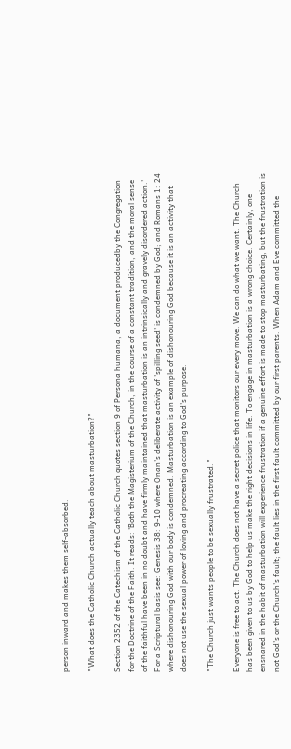person inward and makes them self-absorbed.

"What does the Catholic Church actually teach about masturbation?"

Section 2352 of the Catechism of the Catholic Church quotes section 9 of Persona humana, a document producedby the Congregation for the Doctrine of the Faith. It reads: 'Both the Magisterium of the Church, in the course of a constant tradition, and the moral sense of the faithful have been in no doubt and have firmly maintained that masturbation is an intrinsically and gravely disordered action.' For a Scriptural basis see: Genesis 38: 9-10 where Onan's deliberate activity of 'spilling seed' is condemned by God; and Romans 1: 24 where dishonouring God with our body is condemned. Masturbation is an example of dishonouring God because it is an activity that does not use the sexual power of loving and procreating according to God's purpose.

"The Church just wants people to be sexually frustrated."

Everyone is free to act. The Church does not have a secret police that monitors our every move. We can do what we want. The Church has been given to us by God to help us make the right decisions in life. To engage in masturbation is a wrong choice. Certainly, one ensnared in the habit of masturbation will experience frustration if a genuine effort is made to stop masturbating, but the frustration is not God's or the Church's fault; the fault lies in the first fault committed by our first parents. When Adam and Eve committed the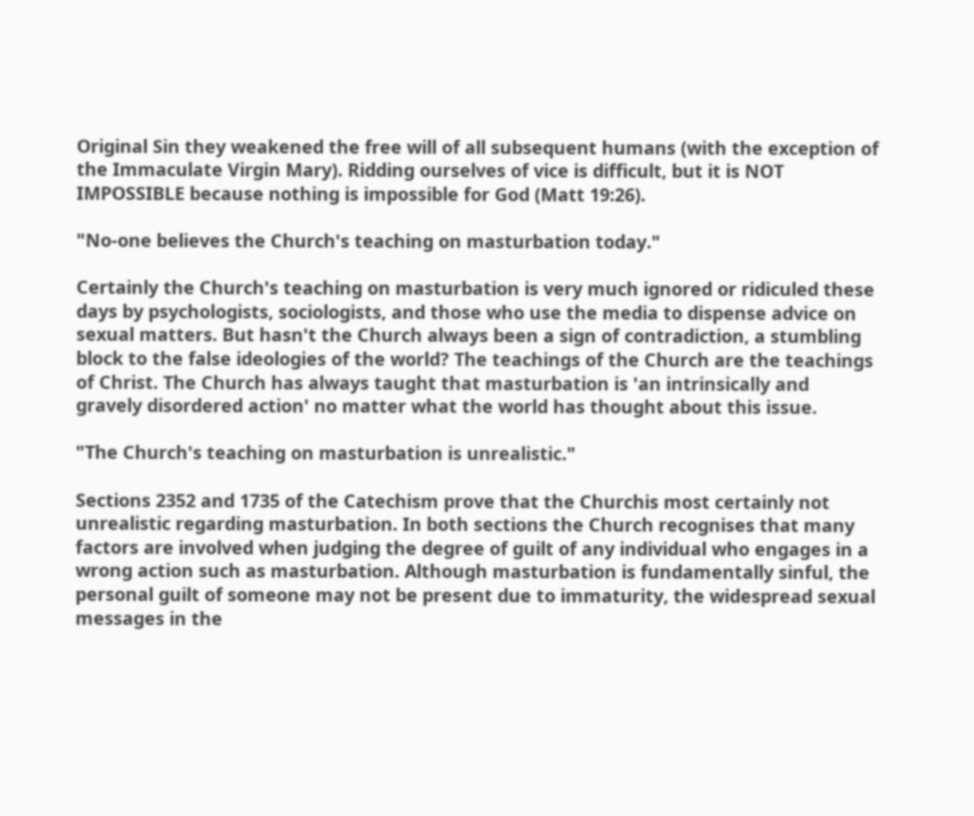Original Sin they weakened the free will of all subsequent humans (with the exception of the Immaculate Virgin Mary). Ridding ourselves of vice is difficult, but it is NOT IMPOSSIBLE because nothing is impossible for God (Matt 19:26).

"No-one believes the Church's teaching on masturbation today."

Certainly the Church's teaching on masturbation is very much ignored or ridiculed these days by psychologists, sociologists, and those who use the media to dispense advice on sexual matters. But hasn't the Church always been a sign of contradiction, a stumbling block to the false ideologies of the world? The teachings of the Church are the teachings of Christ. The Church has always taught that masturbation is 'an intrinsically and gravely disordered action' no matter what the world has thought about this issue.

"The Church's teaching on masturbation is unrealistic."

Sections 2352 and 1735 of the Catechism prove that the Churchis most certainly not unrealistic regarding masturbation. In both sections the Church recognises that many factors are involved when judging the degree of guilt of any individual who engages in a wrong action such as masturbation. Although masturbation is fundamentally sinful, the personal guilt of someone may not be present due to immaturity, the widespread sexual messages in the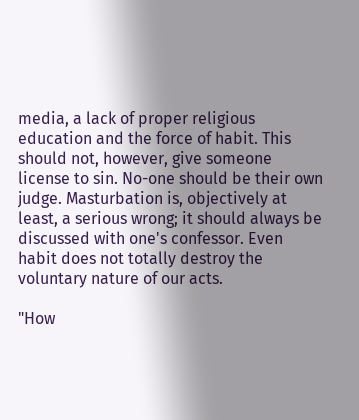media, a lack of proper religious education and the force of habit. This should not, however, give someone license to sin. No-one should be their own judge. Masturbation is, objectively at least, a serious wrong; it should always be discussed with one's confessor. Even habit does not totally destroy the voluntary nature of our acts.

"How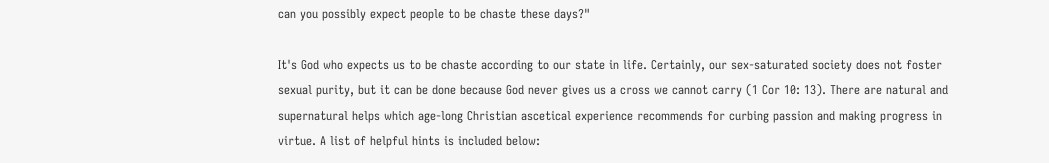can you possibly expect people to be chaste these days?"

It's God who expects us to be chaste according to our state in life. Certainly, our sex-saturated society does not foster sexual purity, but it can be done because God never gives us a cross we cannot carry (1 Cor 10: 13). There are natural and supernatural helps which age-long Christian ascetical experience recommends for curbing passion and making progress in virtue. A list of helpful hints is included below: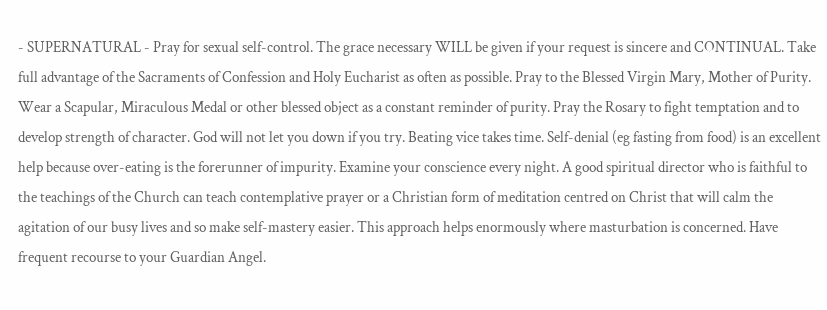- SUPERNATURAL - Pray for sexual self-control. The grace necessary WILL be given if your request is sincere and CONTINUAL. Take full advantage of the Sacraments of Confession and Holy Eucharist as often as possible. Pray to the Blessed Virgin Mary, Mother of Purity. Wear a Scapular, Miraculous Medal or other blessed object as a constant reminder of purity. Pray the Rosary to fight temptation and to develop strength of character. God will not let you down if you try. Beating vice takes time. Self-denial (eg fasting from food) is an excellent help because over-eating is the forerunner of impurity. Examine your conscience every night. A good spiritual director who is faithful to the teachings of the Church can teach contemplative prayer or a Christian form of meditation centred on Christ that will calm the agitation of our busy lives and so make self-mastery easier. This approach helps enormously where masturbation is concerned. Have frequent recourse to your Guardian Angel.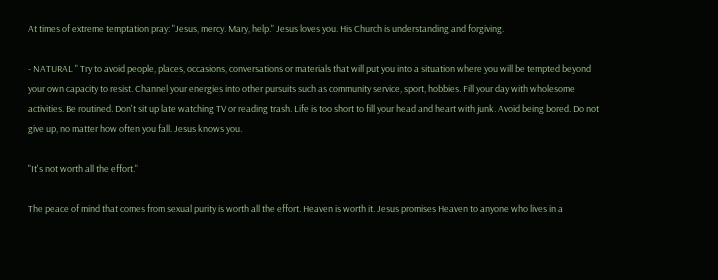At times of extreme temptation pray: "Jesus, mercy. Mary, help." Jesus loves you. His Church is understanding and forgiving.

- NATURAL " Try to avoid people, places, occasions, conversations or materials that will put you into a situation where you will be tempted beyond your own capacity to resist. Channel your energies into other pursuits such as community service, sport, hobbies. Fill your day with wholesome activities. Be routined. Don't sit up late watching TV or reading trash. Life is too short to fill your head and heart with junk. Avoid being bored. Do not give up, no matter how often you fall. Jesus knows you.

"It's not worth all the effort."

The peace of mind that comes from sexual purity is worth all the effort. Heaven is worth it. Jesus promises Heaven to anyone who lives in a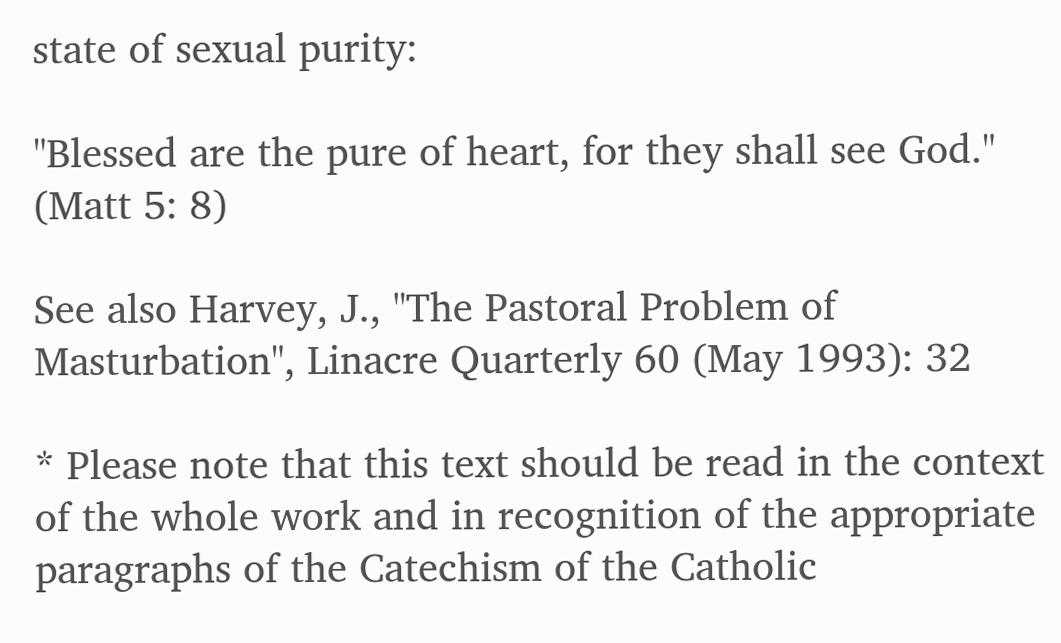state of sexual purity:

"Blessed are the pure of heart, for they shall see God." (Matt 5: 8)

See also Harvey, J., "The Pastoral Problem of Masturbation", Linacre Quarterly 60 (May 1993): 32

* Please note that this text should be read in the context of the whole work and in recognition of the appropriate paragraphs of the Catechism of the Catholic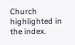Church highlighted in the index.